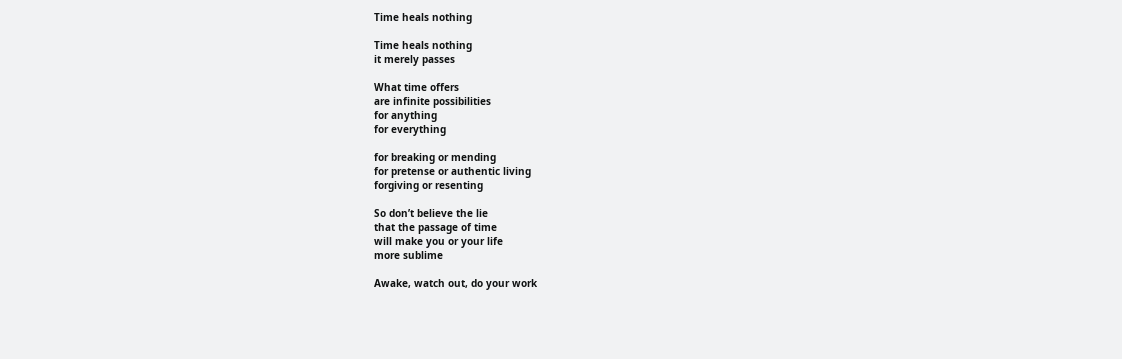Time heals nothing

Time heals nothing
it merely passes

What time offers
are infinite possibilities
for anything
for everything

for breaking or mending
for pretense or authentic living
forgiving or resenting

So don’t believe the lie
that the passage of time
will make you or your life
more sublime

Awake, watch out, do your work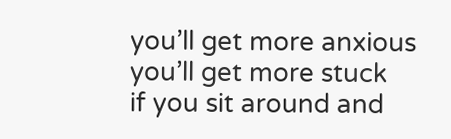you’ll get more anxious
you’ll get more stuck
if you sit around and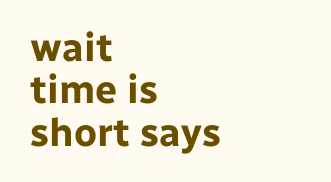wait
time is short says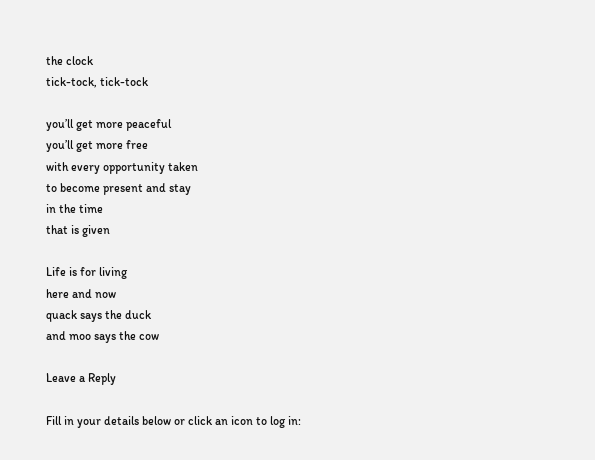the clock
tick-tock, tick-tock

you’ll get more peaceful
you’ll get more free
with every opportunity taken
to become present and stay
in the time
that is given

Life is for living
here and now
quack says the duck
and moo says the cow

Leave a Reply

Fill in your details below or click an icon to log in: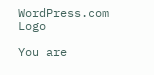WordPress.com Logo

You are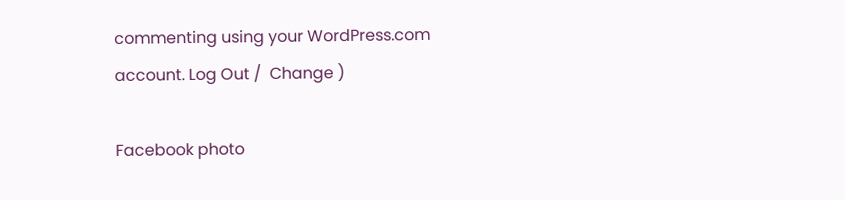commenting using your WordPress.com account. Log Out /  Change )

Facebook photo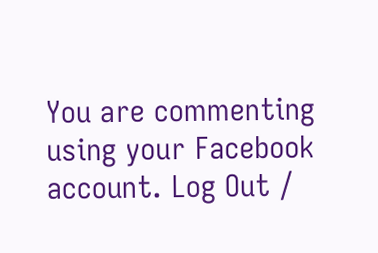You are commenting using your Facebook account. Log Out /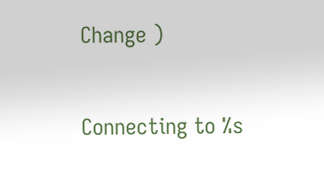Change )

Connecting to %s